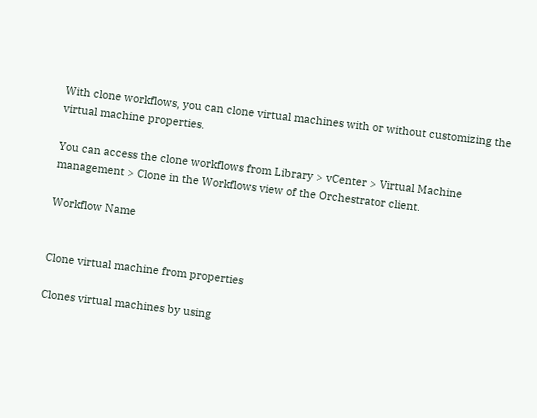With clone workflows, you can clone virtual machines with or without customizing the virtual machine properties.

You can access the clone workflows from Library > vCenter > Virtual Machine management > Clone in the Workflows view of the Orchestrator client.

Workflow Name


Clone virtual machine from properties

Clones virtual machines by using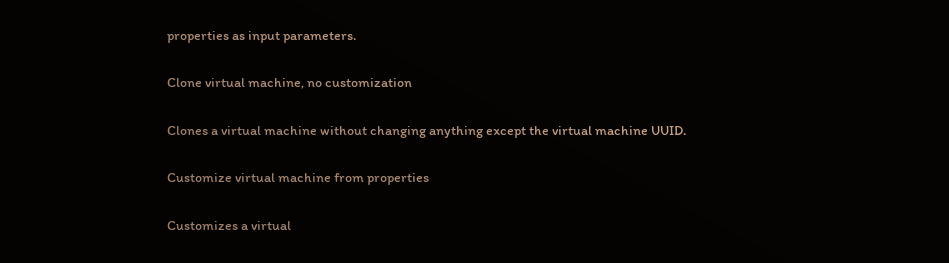properties as input parameters.

Clone virtual machine, no customization

Clones a virtual machine without changing anything except the virtual machine UUID.

Customize virtual machine from properties

Customizes a virtual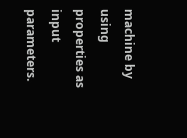machine by using properties as input parameters.